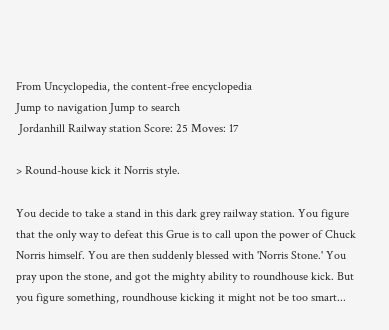From Uncyclopedia, the content-free encyclopedia
Jump to navigation Jump to search
 Jordanhill Railway station Score: 25 Moves: 17

> Round-house kick it Norris style.

You decide to take a stand in this dark grey railway station. You figure that the only way to defeat this Grue is to call upon the power of Chuck Norris himself. You are then suddenly blessed with 'Norris Stone.' You pray upon the stone, and got the mighty ability to roundhouse kick. But you figure something, roundhouse kicking it might not be too smart...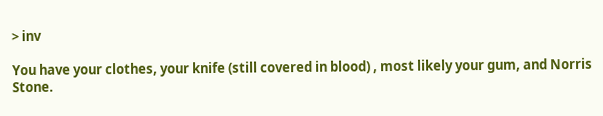> inv

You have your clothes, your knife (still covered in blood) , most likely your gum, and Norris Stone.